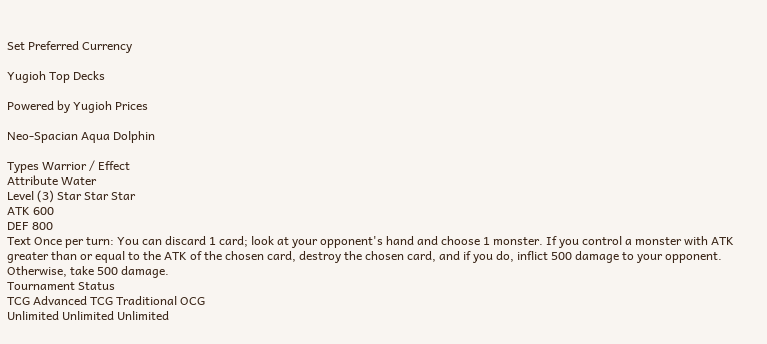Set Preferred Currency

Yugioh Top Decks

Powered by Yugioh Prices

Neo-Spacian Aqua Dolphin

Types Warrior / Effect
Attribute Water
Level (3) Star Star Star
ATK 600
DEF 800
Text Once per turn: You can discard 1 card; look at your opponent's hand and choose 1 monster. If you control a monster with ATK greater than or equal to the ATK of the chosen card, destroy the chosen card, and if you do, inflict 500 damage to your opponent. Otherwise, take 500 damage.
Tournament Status
TCG Advanced TCG Traditional OCG
Unlimited Unlimited Unlimited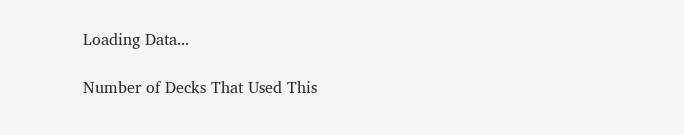Loading Data...

Number of Decks That Used This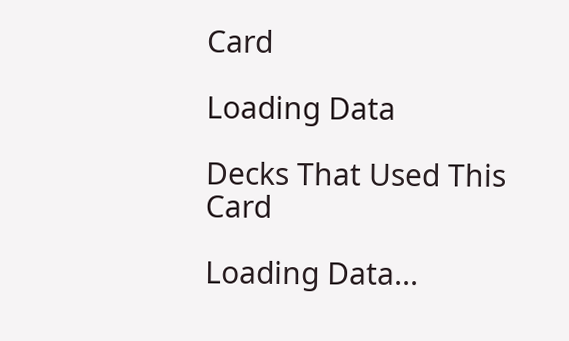Card

Loading Data

Decks That Used This Card

Loading Data...